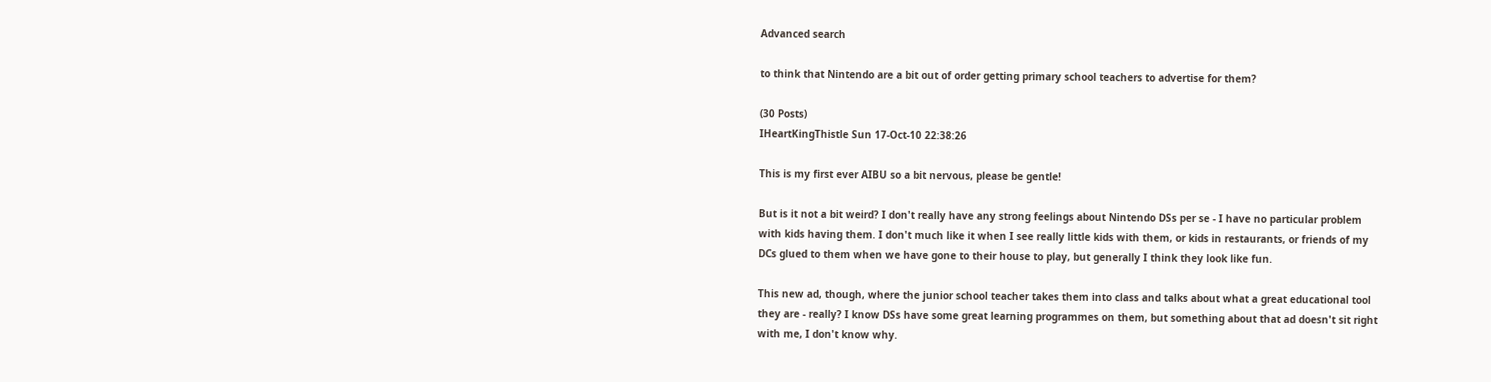Advanced search

to think that Nintendo are a bit out of order getting primary school teachers to advertise for them?

(30 Posts)
IHeartKingThistle Sun 17-Oct-10 22:38:26

This is my first ever AIBU so a bit nervous, please be gentle!

But is it not a bit weird? I don't really have any strong feelings about Nintendo DSs per se - I have no particular problem with kids having them. I don't much like it when I see really little kids with them, or kids in restaurants, or friends of my DCs glued to them when we have gone to their house to play, but generally I think they look like fun.

This new ad, though, where the junior school teacher takes them into class and talks about what a great educational tool they are - really? I know DSs have some great learning programmes on them, but something about that ad doesn't sit right with me, I don't know why.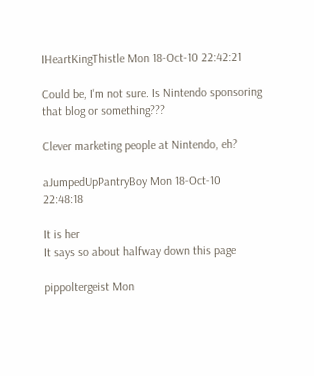IHeartKingThistle Mon 18-Oct-10 22:42:21

Could be, I'm not sure. Is Nintendo sponsoring that blog or something???

Clever marketing people at Nintendo, eh?

aJumpedUpPantryBoy Mon 18-Oct-10 22:48:18

It is her
It says so about halfway down this page

pippoltergeist Mon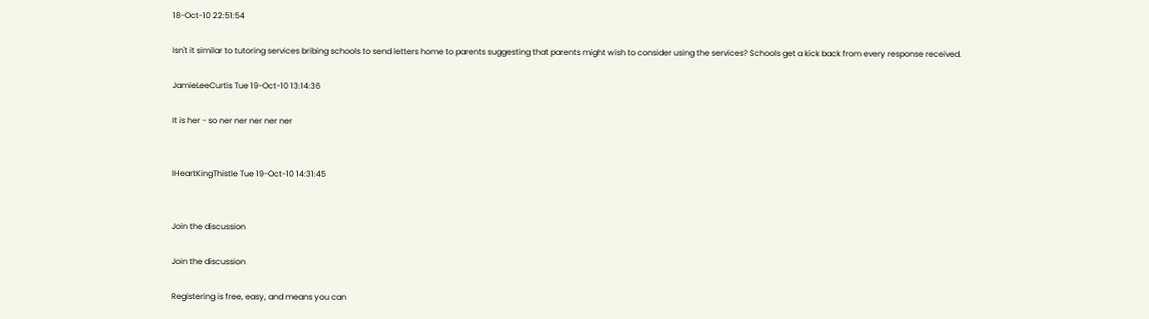18-Oct-10 22:51:54

Isn't it similar to tutoring services bribing schools to send letters home to parents suggesting that parents might wish to consider using the services? Schools get a kick back from every response received.

JamieLeeCurtis Tue 19-Oct-10 13:14:36

It is her - so ner ner ner ner ner


IHeartKingThistle Tue 19-Oct-10 14:31:45


Join the discussion

Join the discussion

Registering is free, easy, and means you can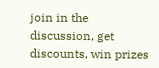join in the discussion, get discounts, win prizes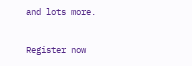and lots more.

Register now